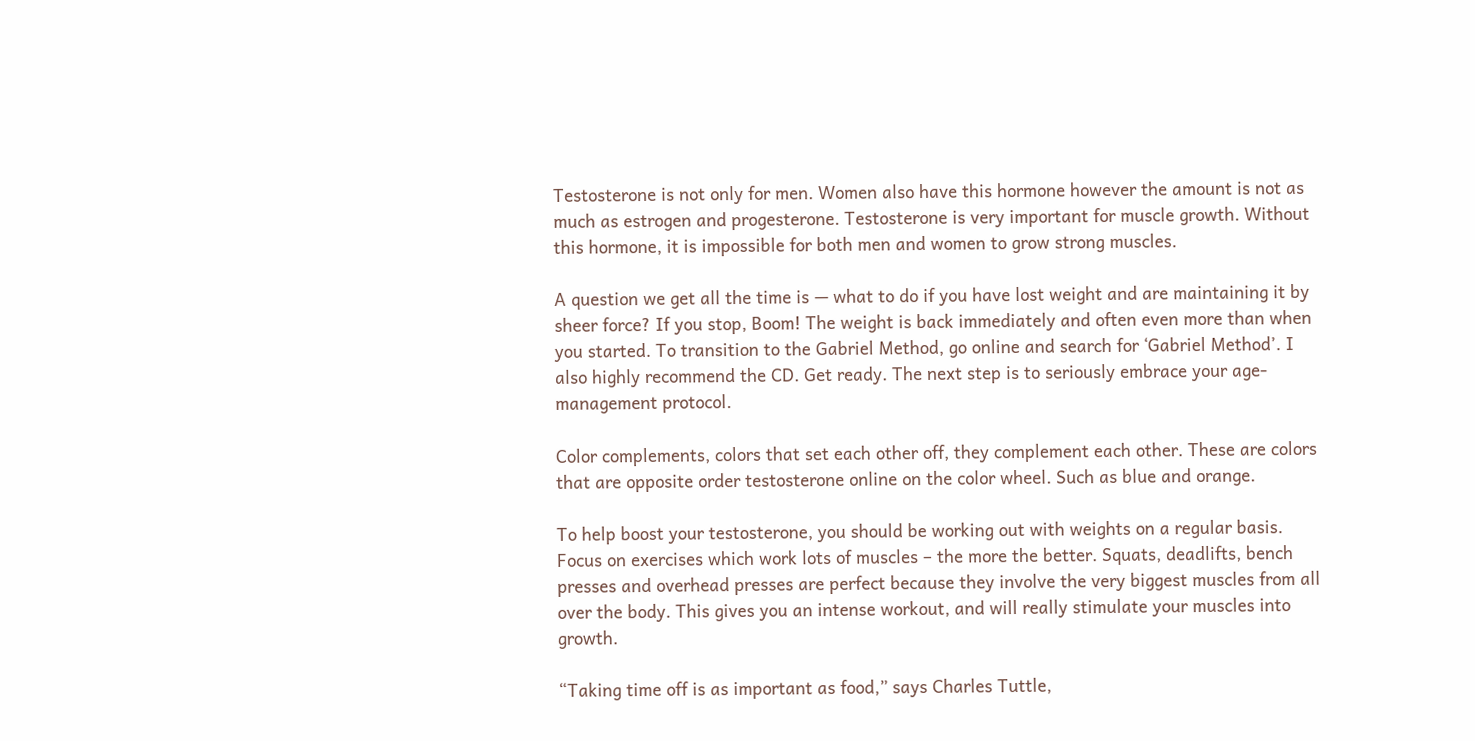Testosterone is not only for men. Women also have this hormone however the amount is not as much as estrogen and progesterone. Testosterone is very important for muscle growth. Without this hormone, it is impossible for both men and women to grow strong muscles.

A question we get all the time is — what to do if you have lost weight and are maintaining it by sheer force? If you stop, Boom! The weight is back immediately and often even more than when you started. To transition to the Gabriel Method, go online and search for ‘Gabriel Method’. I also highly recommend the CD. Get ready. The next step is to seriously embrace your age-management protocol.

Color complements, colors that set each other off, they complement each other. These are colors that are opposite order testosterone online on the color wheel. Such as blue and orange.

To help boost your testosterone, you should be working out with weights on a regular basis. Focus on exercises which work lots of muscles – the more the better. Squats, deadlifts, bench presses and overhead presses are perfect because they involve the very biggest muscles from all over the body. This gives you an intense workout, and will really stimulate your muscles into growth.

“Taking time off is as important as food,” says Charles Tuttle,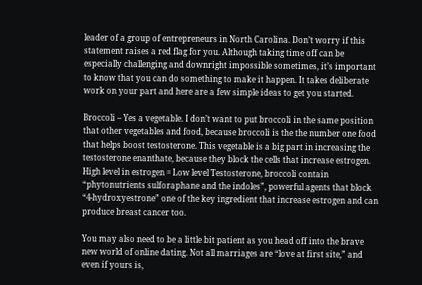leader of a group of entrepreneurs in North Carolina. Don’t worry if this statement raises a red flag for you. Although taking time off can be especially challenging and downright impossible sometimes, it’s important to know that you can do something to make it happen. It takes deliberate work on your part and here are a few simple ideas to get you started.

Broccoli – Yes a vegetable. I don’t want to put broccoli in the same position that other vegetables and food, because broccoli is the the number one food that helps boost testosterone. This vegetable is a big part in increasing the testosterone enanthate, because they block the cells that increase estrogen. High level in estrogen = Low level Testosterone, broccoli contain “phytonutrients sulforaphane and the indoles”, powerful agents that block “4-hydroxyestrone” one of the key ingredient that increase estrogen and can produce breast cancer too.

You may also need to be a little bit patient as you head off into the brave new world of online dating. Not all marriages are “love at first site,” and even if yours is,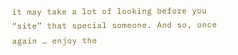it may take a lot of looking before you “site” that special someone. And so, once again … enjoy the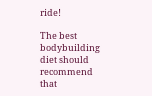ride!

The best bodybuilding diet should recommend that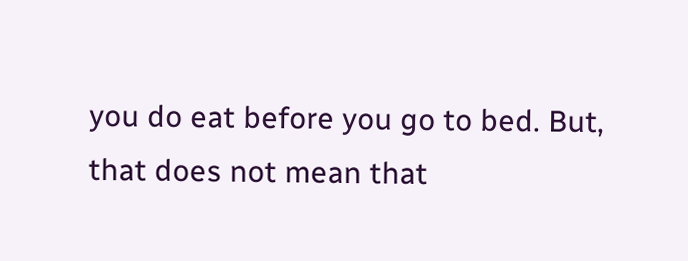you do eat before you go to bed. But, that does not mean that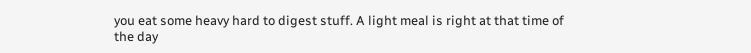you eat some heavy hard to digest stuff. A light meal is right at that time of the day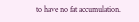to have no fat accumulation.